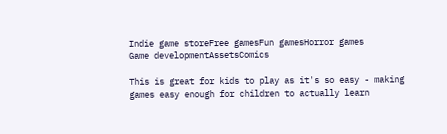Indie game storeFree gamesFun gamesHorror games
Game developmentAssetsComics

This is great for kids to play as it's so easy - making games easy enough for children to actually learn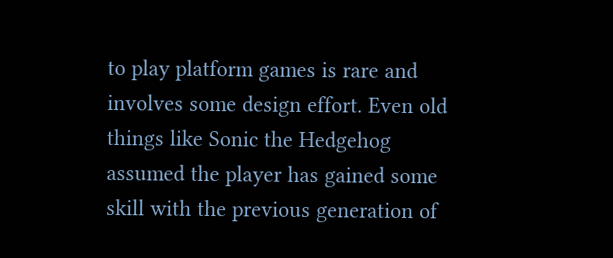to play platform games is rare and involves some design effort. Even old things like Sonic the Hedgehog assumed the player has gained some skill with the previous generation of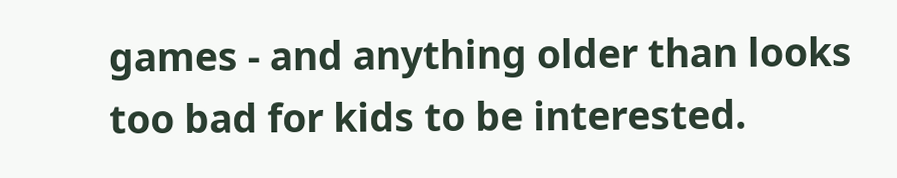games - and anything older than looks too bad for kids to be interested.